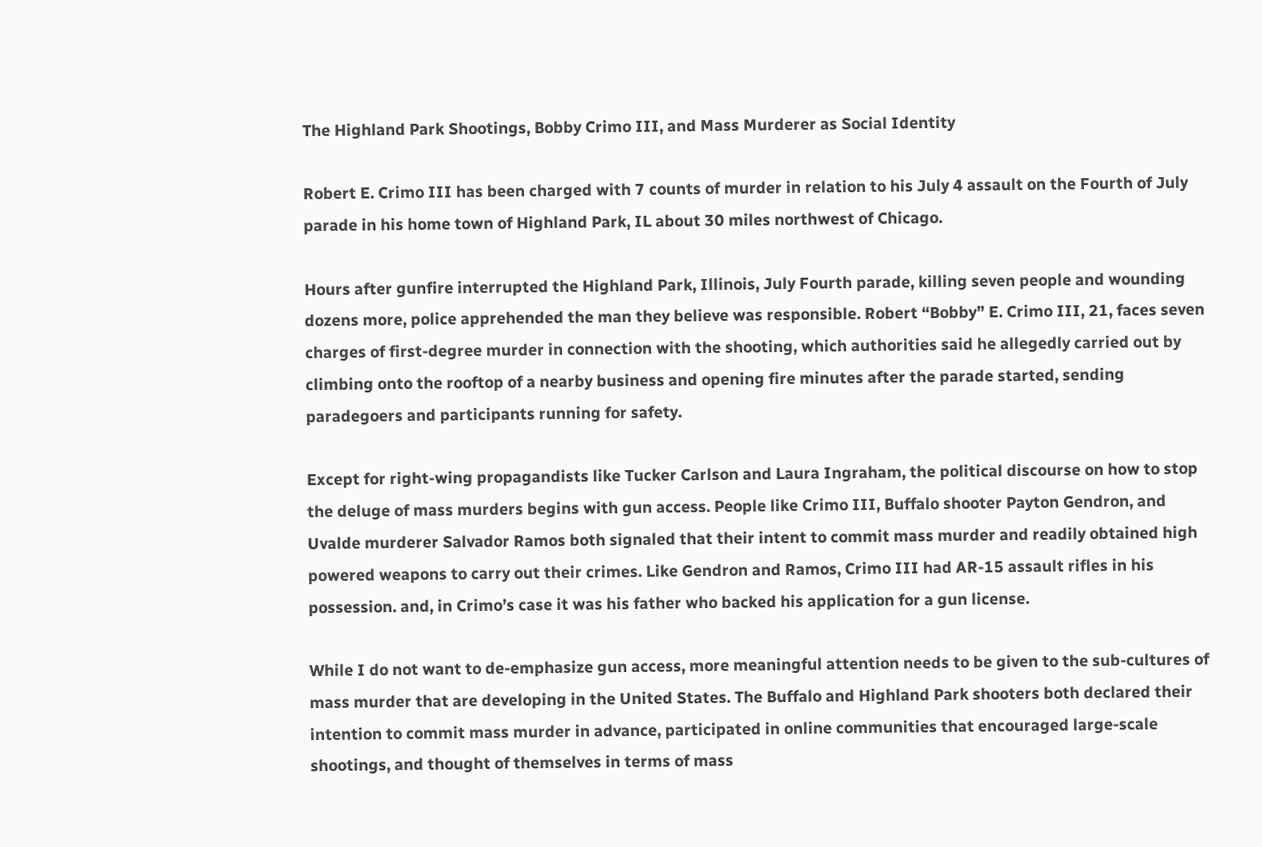The Highland Park Shootings, Bobby Crimo III, and Mass Murderer as Social Identity

Robert E. Crimo III has been charged with 7 counts of murder in relation to his July 4 assault on the Fourth of July parade in his home town of Highland Park, IL about 30 miles northwest of Chicago.

Hours after gunfire interrupted the Highland Park, Illinois, July Fourth parade, killing seven people and wounding dozens more, police apprehended the man they believe was responsible. Robert “Bobby” E. Crimo III, 21, faces seven charges of first-degree murder in connection with the shooting, which authorities said he allegedly carried out by climbing onto the rooftop of a nearby business and opening fire minutes after the parade started, sending paradegoers and participants running for safety.

Except for right-wing propagandists like Tucker Carlson and Laura Ingraham, the political discourse on how to stop the deluge of mass murders begins with gun access. People like Crimo III, Buffalo shooter Payton Gendron, and Uvalde murderer Salvador Ramos both signaled that their intent to commit mass murder and readily obtained high powered weapons to carry out their crimes. Like Gendron and Ramos, Crimo III had AR-15 assault rifles in his possession. and, in Crimo’s case it was his father who backed his application for a gun license.

While I do not want to de-emphasize gun access, more meaningful attention needs to be given to the sub-cultures of mass murder that are developing in the United States. The Buffalo and Highland Park shooters both declared their intention to commit mass murder in advance, participated in online communities that encouraged large-scale shootings, and thought of themselves in terms of mass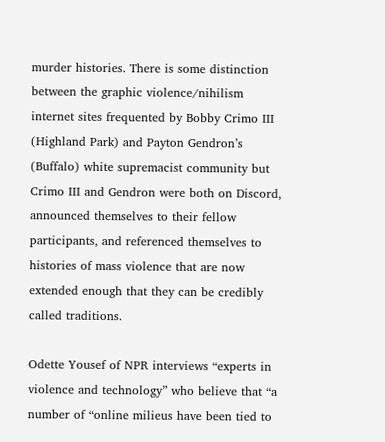murder histories. There is some distinction between the graphic violence/nihilism internet sites frequented by Bobby Crimo III (Highland Park) and Payton Gendron’s (Buffalo) white supremacist community but Crimo III and Gendron were both on Discord, announced themselves to their fellow participants, and referenced themselves to histories of mass violence that are now extended enough that they can be credibly called traditions.

Odette Yousef of NPR interviews “experts in violence and technology” who believe that “a number of “online milieus have been tied to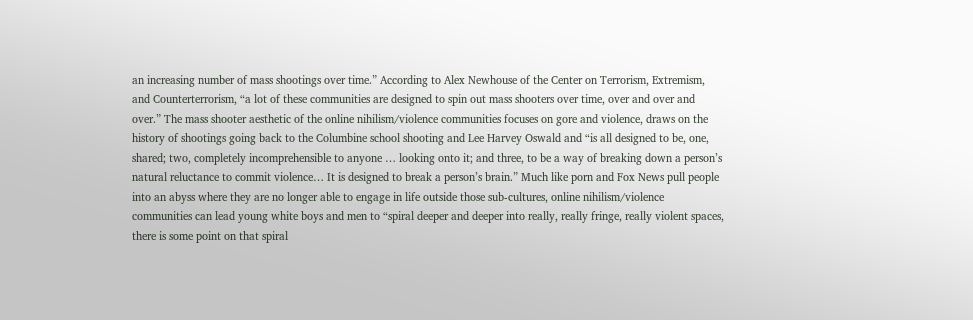an increasing number of mass shootings over time.” According to Alex Newhouse of the Center on Terrorism, Extremism, and Counterterrorism, “a lot of these communities are designed to spin out mass shooters over time, over and over and over.” The mass shooter aesthetic of the online nihilism/violence communities focuses on gore and violence, draws on the history of shootings going back to the Columbine school shooting and Lee Harvey Oswald and “is all designed to be, one, shared; two, completely incomprehensible to anyone … looking onto it; and three, to be a way of breaking down a person’s natural reluctance to commit violence… It is designed to break a person’s brain.” Much like porn and Fox News pull people into an abyss where they are no longer able to engage in life outside those sub-cultures, online nihilism/violence communities can lead young white boys and men to “spiral deeper and deeper into really, really fringe, really violent spaces, there is some point on that spiral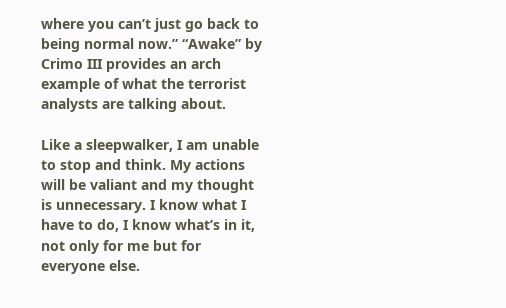where you can’t just go back to being normal now.” “Awake” by Crimo III provides an arch example of what the terrorist analysts are talking about.

Like a sleepwalker, I am unable to stop and think. My actions will be valiant and my thought is unnecessary. I know what I have to do, I know what’s in it, not only for me but for everyone else.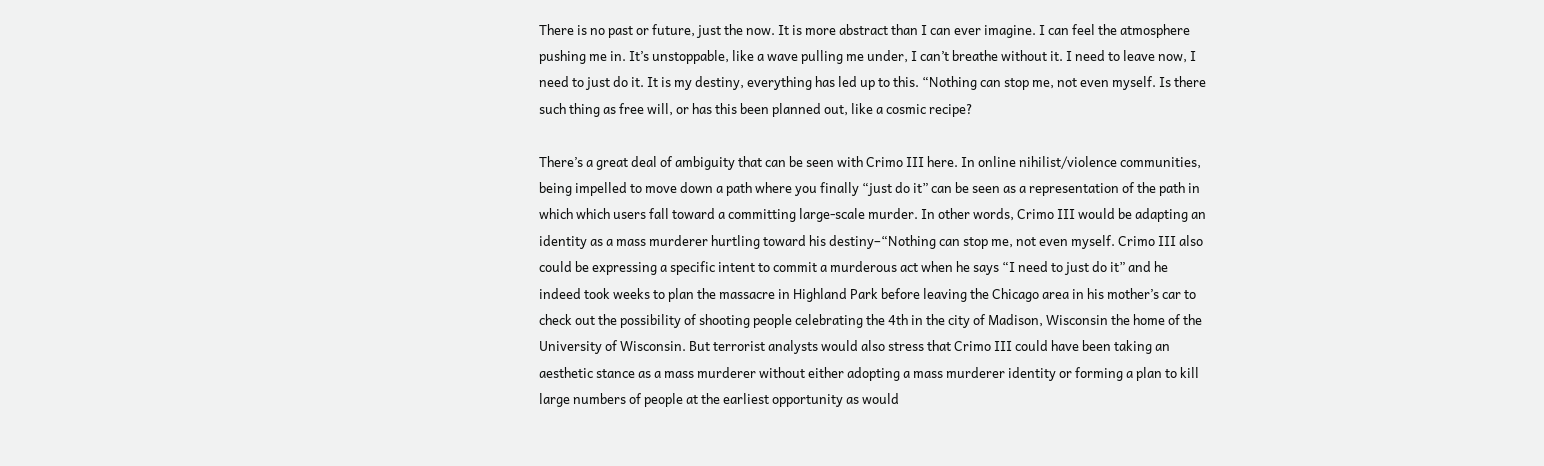There is no past or future, just the now. It is more abstract than I can ever imagine. I can feel the atmosphere pushing me in. It’s unstoppable, like a wave pulling me under, I can’t breathe without it. I need to leave now, I need to just do it. It is my destiny, everything has led up to this. “Nothing can stop me, not even myself. Is there such thing as free will, or has this been planned out, like a cosmic recipe?

There’s a great deal of ambiguity that can be seen with Crimo III here. In online nihilist/violence communities, being impelled to move down a path where you finally “just do it” can be seen as a representation of the path in which which users fall toward a committing large-scale murder. In other words, Crimo III would be adapting an identity as a mass murderer hurtling toward his destiny–“Nothing can stop me, not even myself. Crimo III also could be expressing a specific intent to commit a murderous act when he says “I need to just do it” and he indeed took weeks to plan the massacre in Highland Park before leaving the Chicago area in his mother’s car to check out the possibility of shooting people celebrating the 4th in the city of Madison, Wisconsin the home of the University of Wisconsin. But terrorist analysts would also stress that Crimo III could have been taking an aesthetic stance as a mass murderer without either adopting a mass murderer identity or forming a plan to kill large numbers of people at the earliest opportunity as would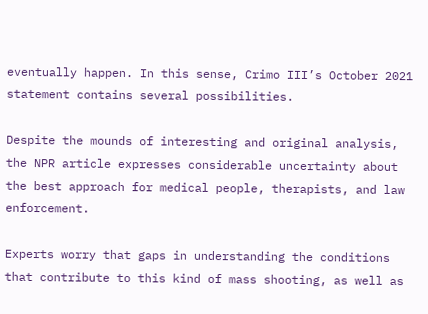eventually happen. In this sense, Crimo III’s October 2021 statement contains several possibilities.

Despite the mounds of interesting and original analysis, the NPR article expresses considerable uncertainty about the best approach for medical people, therapists, and law enforcement.

Experts worry that gaps in understanding the conditions that contribute to this kind of mass shooting, as well as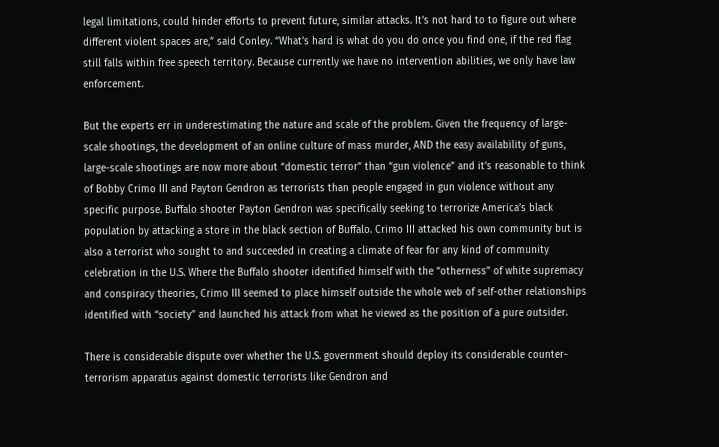legal limitations, could hinder efforts to prevent future, similar attacks. It’s not hard to to figure out where different violent spaces are,” said Conley. “What’s hard is what do you do once you find one, if the red flag still falls within free speech territory. Because currently we have no intervention abilities, we only have law enforcement.

But the experts err in underestimating the nature and scale of the problem. Given the frequency of large-scale shootings, the development of an online culture of mass murder, AND the easy availability of guns, large-scale shootings are now more about “domestic terror” than “gun violence” and it’s reasonable to think of Bobby Crimo III and Payton Gendron as terrorists than people engaged in gun violence without any specific purpose. Buffalo shooter Payton Gendron was specifically seeking to terrorize America’s black population by attacking a store in the black section of Buffalo. Crimo III attacked his own community but is also a terrorist who sought to and succeeded in creating a climate of fear for any kind of community celebration in the U.S. Where the Buffalo shooter identified himself with the “otherness” of white supremacy and conspiracy theories, Crimo III seemed to place himself outside the whole web of self-other relationships identified with “society” and launched his attack from what he viewed as the position of a pure outsider.

There is considerable dispute over whether the U.S. government should deploy its considerable counter-terrorism apparatus against domestic terrorists like Gendron and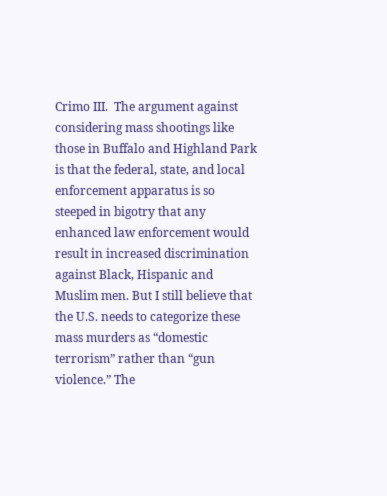Crimo III.  The argument against considering mass shootings like those in Buffalo and Highland Park is that the federal, state, and local enforcement apparatus is so steeped in bigotry that any enhanced law enforcement would result in increased discrimination against Black, Hispanic and Muslim men. But I still believe that the U.S. needs to categorize these mass murders as “domestic terrorism” rather than “gun violence.” The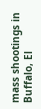mass shootings in Buffalo, El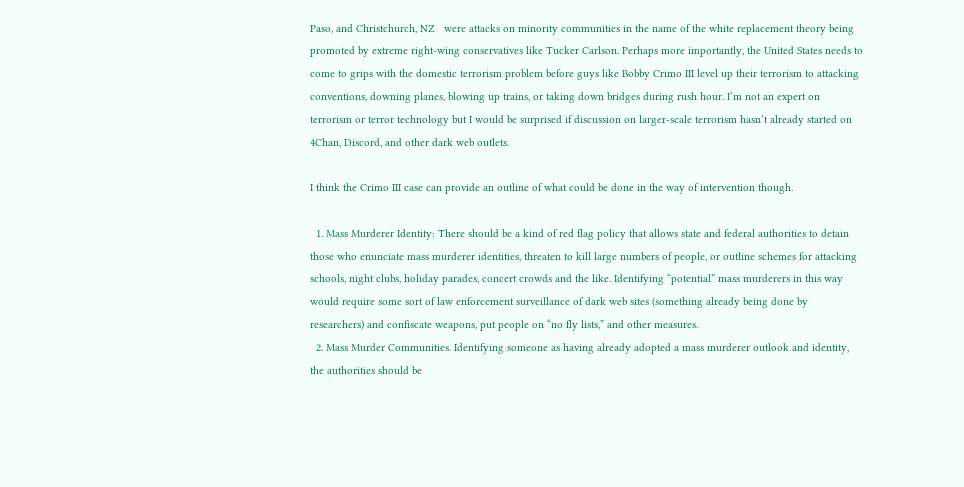Paso, and Christchurch, NZ   were attacks on minority communities in the name of the white replacement theory being promoted by extreme right-wing conservatives like Tucker Carlson. Perhaps more importantly, the United States needs to come to grips with the domestic terrorism problem before guys like Bobby Crimo III level up their terrorism to attacking conventions, downing planes, blowing up trains, or taking down bridges during rush hour. I’m not an expert on terrorism or terror technology but I would be surprised if discussion on larger-scale terrorism hasn’t already started on 4Chan, Discord, and other dark web outlets.

I think the Crimo III case can provide an outline of what could be done in the way of intervention though.

  1. Mass Murderer Identity: There should be a kind of red flag policy that allows state and federal authorities to detain those who enunciate mass murderer identities, threaten to kill large numbers of people, or outline schemes for attacking schools, night clubs, holiday parades, concert crowds and the like. Identifying “potential” mass murderers in this way would require some sort of law enforcement surveillance of dark web sites (something already being done by researchers) and confiscate weapons, put people on “no fly lists,” and other measures.
  2. Mass Murder Communities. Identifying someone as having already adopted a mass murderer outlook and identity, the authorities should be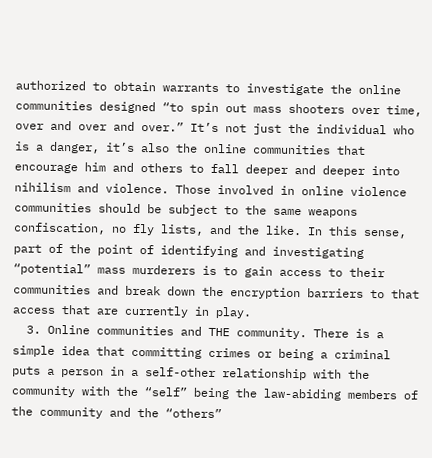authorized to obtain warrants to investigate the online communities designed “to spin out mass shooters over time, over and over and over.” It’s not just the individual who is a danger, it’s also the online communities that encourage him and others to fall deeper and deeper into nihilism and violence. Those involved in online violence communities should be subject to the same weapons confiscation, no fly lists, and the like. In this sense, part of the point of identifying and investigating “potential” mass murderers is to gain access to their communities and break down the encryption barriers to that access that are currently in play.
  3. Online communities and THE community. There is a simple idea that committing crimes or being a criminal puts a person in a self-other relationship with the community with the “self” being the law-abiding members of the community and the “others”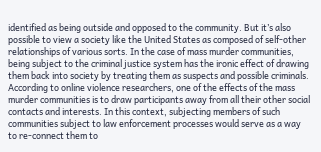identified as being outside and opposed to the community. But it’s also possible to view a society like the United States as composed of self-other relationships of various sorts. In the case of mass murder communities, being subject to the criminal justice system has the ironic effect of drawing them back into society by treating them as suspects and possible criminals. According to online violence researchers, one of the effects of the mass murder communities is to draw participants away from all their other social contacts and interests. In this context, subjecting members of such communities subject to law enforcement processes would serve as a way to re-connect them to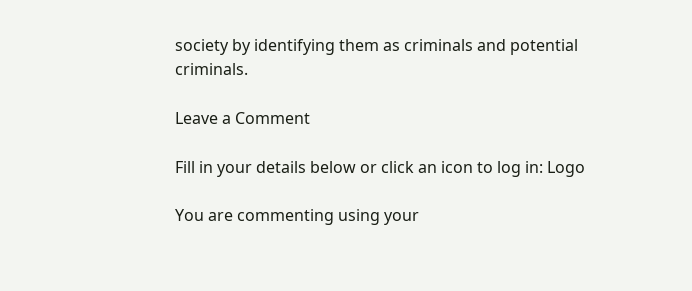society by identifying them as criminals and potential criminals.

Leave a Comment

Fill in your details below or click an icon to log in: Logo

You are commenting using your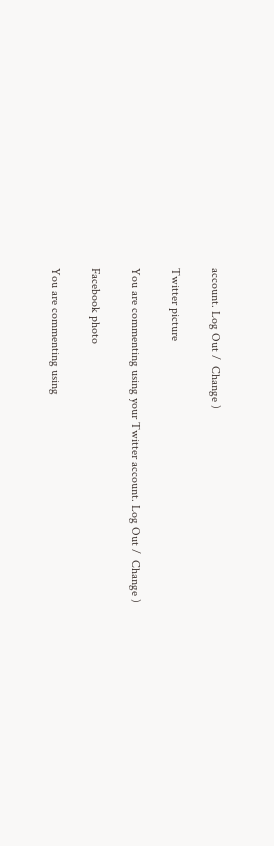account. Log Out /  Change )

Twitter picture

You are commenting using your Twitter account. Log Out /  Change )

Facebook photo

You are commenting using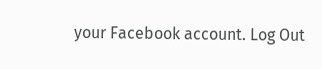your Facebook account. Log Out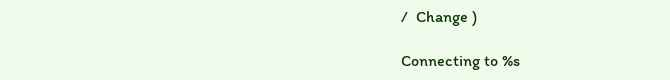/  Change )

Connecting to %s